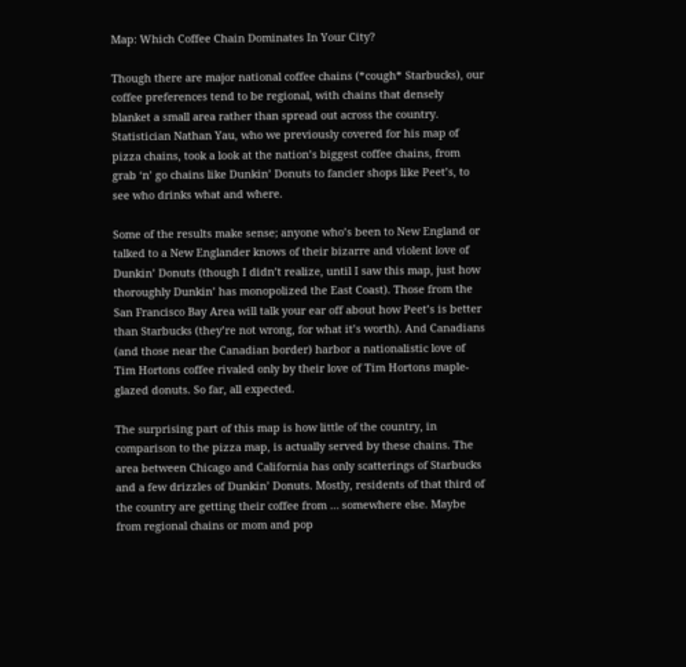Map: Which Coffee Chain Dominates In Your City?

Though there are major national coffee chains (*cough* Starbucks), our coffee preferences tend to be regional, with chains that densely blanket a small area rather than spread out across the country. Statistician Nathan Yau, who we previously covered for his map of pizza chains, took a look at the nation’s biggest coffee chains, from grab ‘n’ go chains like Dunkin’ Donuts to fancier shops like Peet’s, to see who drinks what and where.

Some of the results make sense; anyone who’s been to New England or talked to a New Englander knows of their bizarre and violent love of Dunkin’ Donuts (though I didn’t realize, until I saw this map, just how thoroughly Dunkin’ has monopolized the East Coast). Those from the San Francisco Bay Area will talk your ear off about how Peet’s is better than Starbucks (they’re not wrong, for what it’s worth). And Canadians (and those near the Canadian border) harbor a nationalistic love of Tim Hortons coffee rivaled only by their love of Tim Hortons maple-glazed donuts. So far, all expected.

The surprising part of this map is how little of the country, in comparison to the pizza map, is actually served by these chains. The area between Chicago and California has only scatterings of Starbucks and a few drizzles of Dunkin’ Donuts. Mostly, residents of that third of the country are getting their coffee from … somewhere else. Maybe from regional chains or mom and pop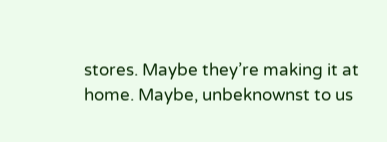stores. Maybe they’re making it at home. Maybe, unbeknownst to us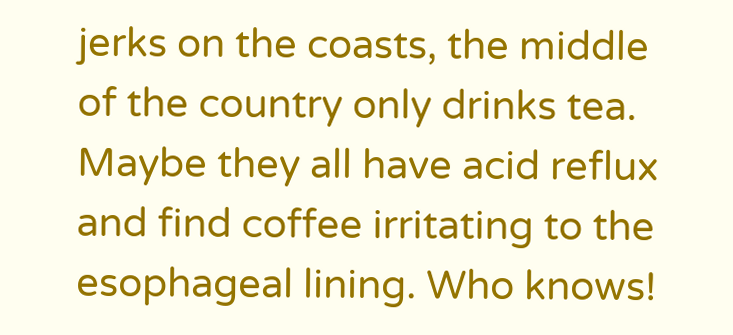jerks on the coasts, the middle of the country only drinks tea. Maybe they all have acid reflux and find coffee irritating to the esophageal lining. Who knows!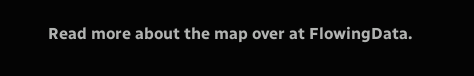Read more about the map over at FlowingData.